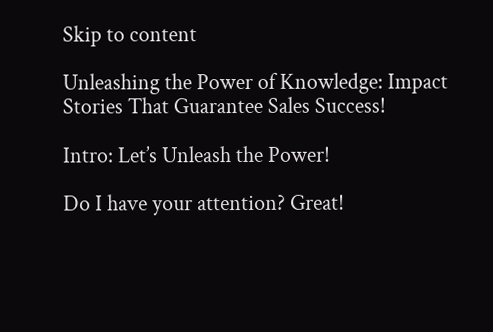Skip to content

Unleashing the Power of Knowledge: Impact Stories That Guarantee Sales Success!

Intro: Let’s Unleash the Power!

Do I have your attention? Great!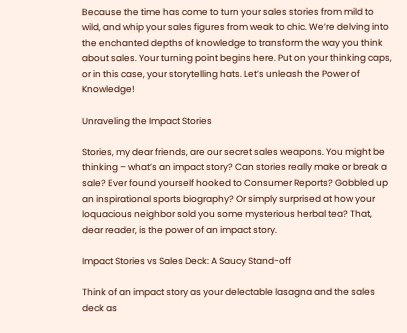Because the time has come to turn your sales stories from mild to wild, and whip your sales figures from weak to chic. We’re delving into the enchanted depths of knowledge to transform the way you think about sales. Your turning point begins here. Put on your thinking caps, or in this case, your storytelling hats. Let’s unleash the Power of Knowledge!

Unraveling the Impact Stories

Stories, my dear friends, are our secret sales weapons. You might be thinking – what’s an impact story? Can stories really make or break a sale? Ever found yourself hooked to Consumer Reports? Gobbled up an inspirational sports biography? Or simply surprised at how your loquacious neighbor sold you some mysterious herbal tea? That, dear reader, is the power of an impact story.

Impact Stories vs Sales Deck: A Saucy Stand-off

Think of an impact story as your delectable lasagna and the sales deck as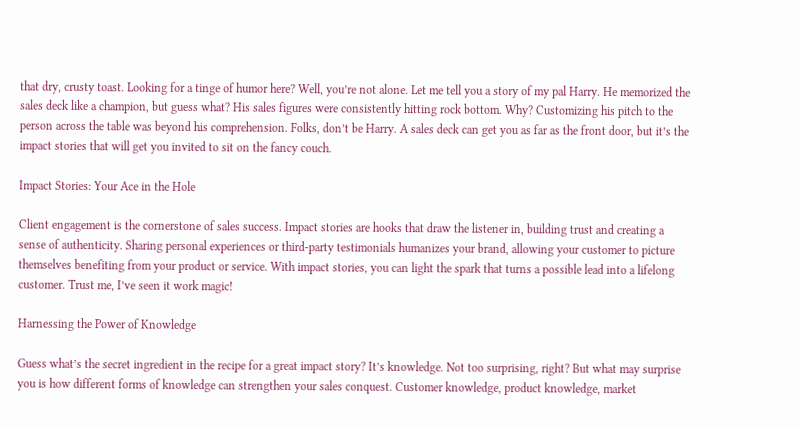that dry, crusty toast. Looking for a tinge of humor here? Well, you’re not alone. Let me tell you a story of my pal Harry. He memorized the sales deck like a champion, but guess what? His sales figures were consistently hitting rock bottom. Why? Customizing his pitch to the person across the table was beyond his comprehension. Folks, don’t be Harry. A sales deck can get you as far as the front door, but it’s the impact stories that will get you invited to sit on the fancy couch.

Impact Stories: Your Ace in the Hole

Client engagement is the cornerstone of sales success. Impact stories are hooks that draw the listener in, building trust and creating a sense of authenticity. Sharing personal experiences or third-party testimonials humanizes your brand, allowing your customer to picture themselves benefiting from your product or service. With impact stories, you can light the spark that turns a possible lead into a lifelong customer. Trust me, I’ve seen it work magic!

Harnessing the Power of Knowledge

Guess what’s the secret ingredient in the recipe for a great impact story? It’s knowledge. Not too surprising, right? But what may surprise you is how different forms of knowledge can strengthen your sales conquest. Customer knowledge, product knowledge, market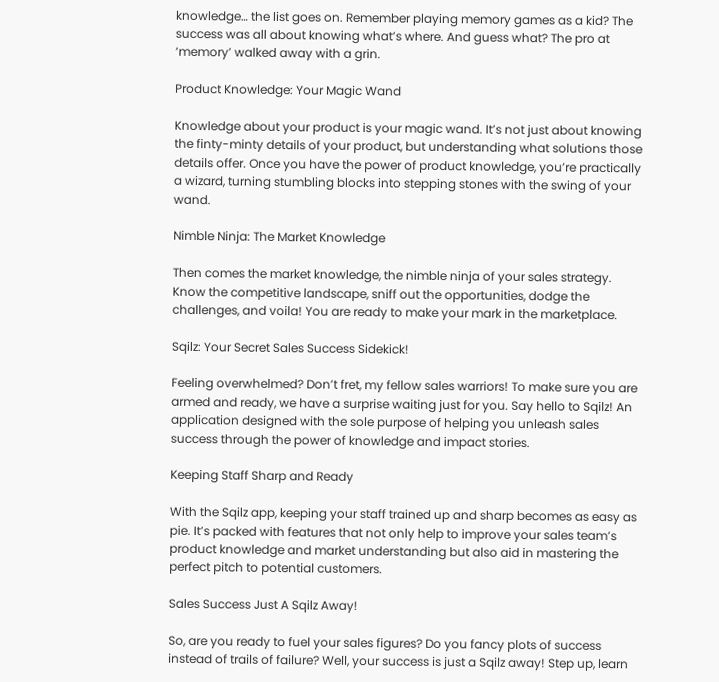knowledge… the list goes on. Remember playing memory games as a kid? The success was all about knowing what’s where. And guess what? The pro at ‘memory’ walked away with a grin.

Product Knowledge: Your Magic Wand

Knowledge about your product is your magic wand. It’s not just about knowing the finty-minty details of your product, but understanding what solutions those details offer. Once you have the power of product knowledge, you’re practically a wizard, turning stumbling blocks into stepping stones with the swing of your wand.

Nimble Ninja: The Market Knowledge

Then comes the market knowledge, the nimble ninja of your sales strategy. Know the competitive landscape, sniff out the opportunities, dodge the challenges, and voila! You are ready to make your mark in the marketplace.

Sqilz: Your Secret Sales Success Sidekick!

Feeling overwhelmed? Don’t fret, my fellow sales warriors! To make sure you are armed and ready, we have a surprise waiting just for you. Say hello to Sqilz! An application designed with the sole purpose of helping you unleash sales success through the power of knowledge and impact stories.

Keeping Staff Sharp and Ready

With the Sqilz app, keeping your staff trained up and sharp becomes as easy as pie. It’s packed with features that not only help to improve your sales team’s product knowledge and market understanding but also aid in mastering the perfect pitch to potential customers.

Sales Success Just A Sqilz Away!

So, are you ready to fuel your sales figures? Do you fancy plots of success instead of trails of failure? Well, your success is just a Sqilz away! Step up, learn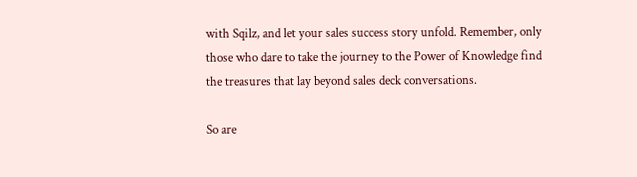with Sqilz, and let your sales success story unfold. Remember, only those who dare to take the journey to the Power of Knowledge find the treasures that lay beyond sales deck conversations.

So are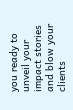you ready to unveil your impact stories and blow your clients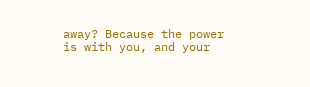away? Because the power is with you, and your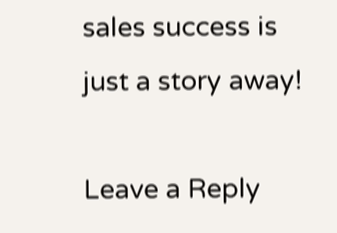sales success is just a story away!

Leave a Reply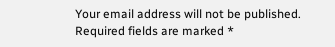Your email address will not be published. Required fields are marked *